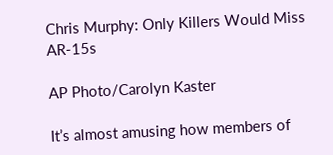Chris Murphy: Only Killers Would Miss AR-15s

AP Photo/Carolyn Kaster

It’s almost amusing how members of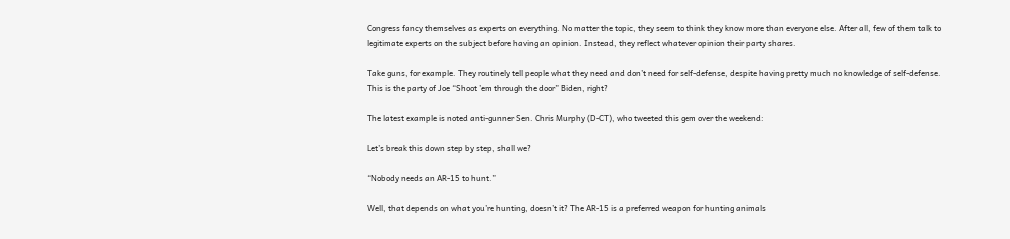Congress fancy themselves as experts on everything. No matter the topic, they seem to think they know more than everyone else. After all, few of them talk to legitimate experts on the subject before having an opinion. Instead, they reflect whatever opinion their party shares.

Take guns, for example. They routinely tell people what they need and don’t need for self-defense, despite having pretty much no knowledge of self-defense. This is the party of Joe “Shoot ’em through the door” Biden, right?

The latest example is noted anti-gunner Sen. Chris Murphy (D-CT), who tweeted this gem over the weekend:

Let’s break this down step by step, shall we?

“Nobody needs an AR-15 to hunt.”

Well, that depends on what you’re hunting, doesn’t it? The AR-15 is a preferred weapon for hunting animals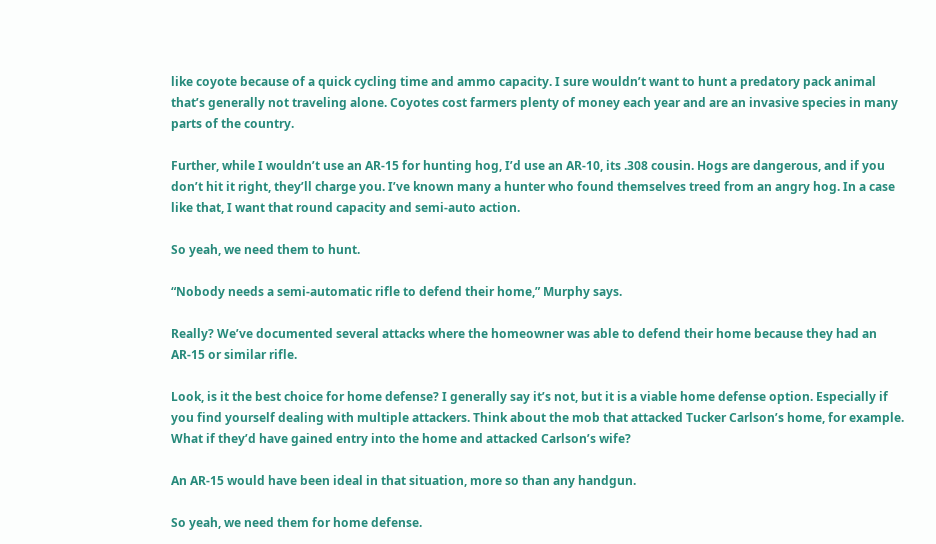like coyote because of a quick cycling time and ammo capacity. I sure wouldn’t want to hunt a predatory pack animal that’s generally not traveling alone. Coyotes cost farmers plenty of money each year and are an invasive species in many parts of the country.

Further, while I wouldn’t use an AR-15 for hunting hog, I’d use an AR-10, its .308 cousin. Hogs are dangerous, and if you don’t hit it right, they’ll charge you. I’ve known many a hunter who found themselves treed from an angry hog. In a case like that, I want that round capacity and semi-auto action.

So yeah, we need them to hunt.

“Nobody needs a semi-automatic rifle to defend their home,” Murphy says.

Really? We’ve documented several attacks where the homeowner was able to defend their home because they had an AR-15 or similar rifle.

Look, is it the best choice for home defense? I generally say it’s not, but it is a viable home defense option. Especially if you find yourself dealing with multiple attackers. Think about the mob that attacked Tucker Carlson’s home, for example. What if they’d have gained entry into the home and attacked Carlson’s wife?

An AR-15 would have been ideal in that situation, more so than any handgun.

So yeah, we need them for home defense.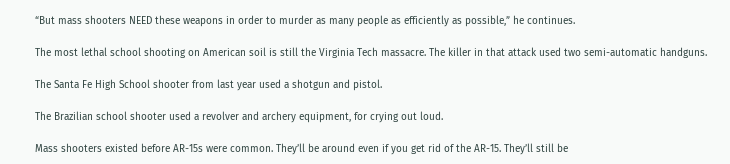“But mass shooters NEED these weapons in order to murder as many people as efficiently as possible,” he continues.

The most lethal school shooting on American soil is still the Virginia Tech massacre. The killer in that attack used two semi-automatic handguns.

The Santa Fe High School shooter from last year used a shotgun and pistol.

The Brazilian school shooter used a revolver and archery equipment, for crying out loud.

Mass shooters existed before AR-15s were common. They’ll be around even if you get rid of the AR-15. They’ll still be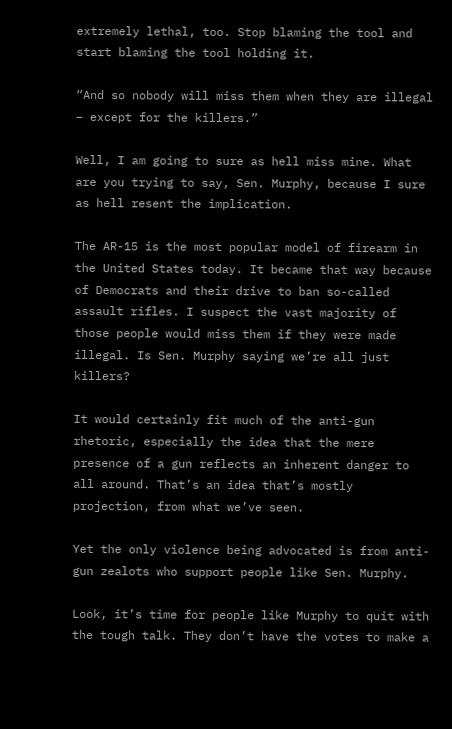extremely lethal, too. Stop blaming the tool and start blaming the tool holding it.

“And so nobody will miss them when they are illegal – except for the killers.”

Well, I am going to sure as hell miss mine. What are you trying to say, Sen. Murphy, because I sure as hell resent the implication.

The AR-15 is the most popular model of firearm in the United States today. It became that way because of Democrats and their drive to ban so-called assault rifles. I suspect the vast majority of those people would miss them if they were made illegal. Is Sen. Murphy saying we’re all just killers?

It would certainly fit much of the anti-gun rhetoric, especially the idea that the mere presence of a gun reflects an inherent danger to all around. That’s an idea that’s mostly projection, from what we’ve seen.

Yet the only violence being advocated is from anti-gun zealots who support people like Sen. Murphy.

Look, it’s time for people like Murphy to quit with the tough talk. They don’t have the votes to make a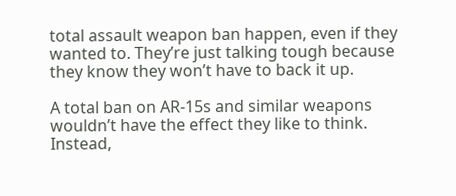total assault weapon ban happen, even if they wanted to. They’re just talking tough because they know they won’t have to back it up.

A total ban on AR-15s and similar weapons wouldn’t have the effect they like to think. Instead,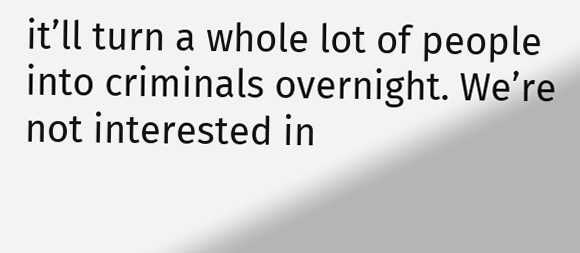it’ll turn a whole lot of people into criminals overnight. We’re not interested in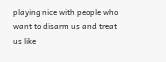playing nice with people who want to disarm us and treat us like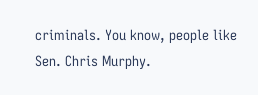criminals. You know, people like Sen. Chris Murphy.